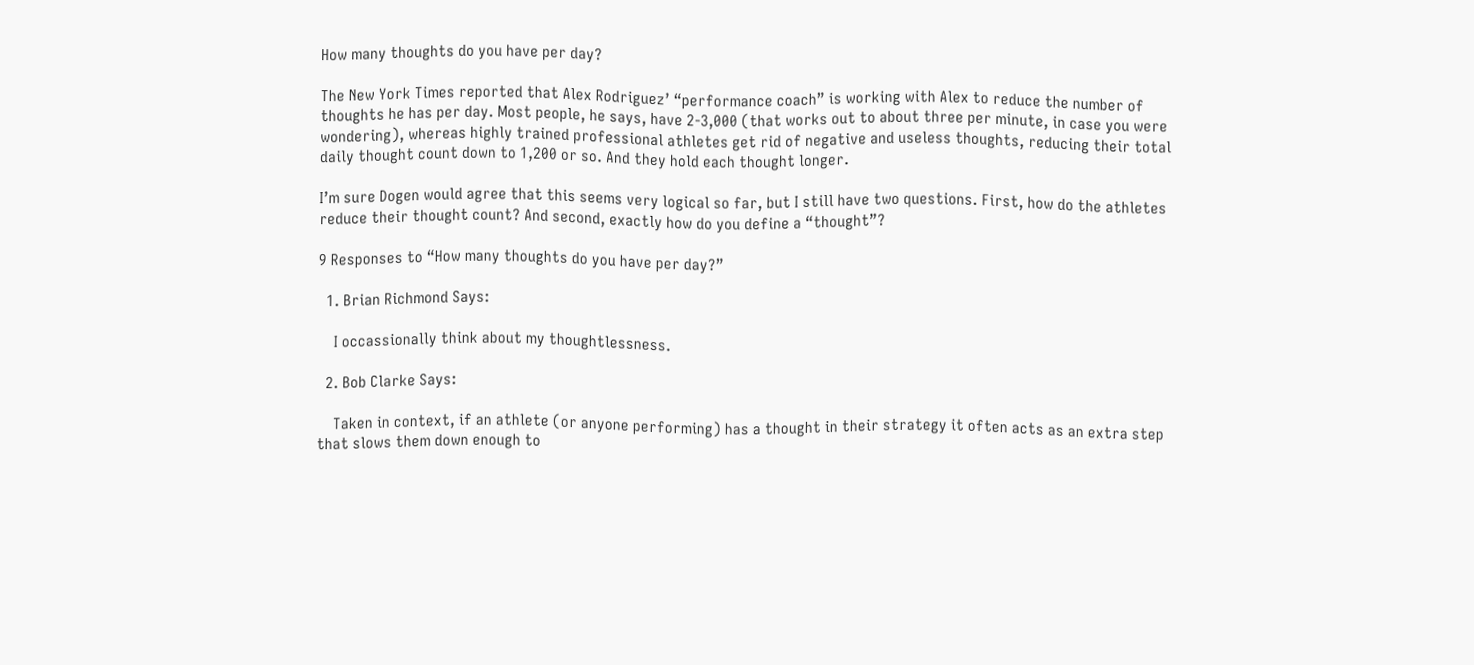How many thoughts do you have per day?

The New York Times reported that Alex Rodriguez’ “performance coach” is working with Alex to reduce the number of thoughts he has per day. Most people, he says, have 2-3,000 (that works out to about three per minute, in case you were wondering), whereas highly trained professional athletes get rid of negative and useless thoughts, reducing their total daily thought count down to 1,200 or so. And they hold each thought longer.

I’m sure Dogen would agree that this seems very logical so far, but I still have two questions. First, how do the athletes reduce their thought count? And second, exactly how do you define a “thought”?

9 Responses to “How many thoughts do you have per day?”

  1. Brian Richmond Says:

    I occassionally think about my thoughtlessness.

  2. Bob Clarke Says:

    Taken in context, if an athlete (or anyone performing) has a thought in their strategy it often acts as an extra step that slows them down enough to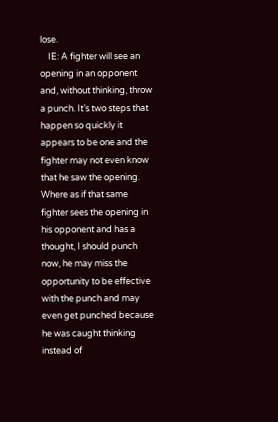lose.
    IE: A fighter will see an opening in an opponent and, without thinking, throw a punch. It’s two steps that happen so quickly it appears to be one and the fighter may not even know that he saw the opening. Where as if that same fighter sees the opening in his opponent and has a thought, I should punch now, he may miss the opportunity to be effective with the punch and may even get punched because he was caught thinking instead of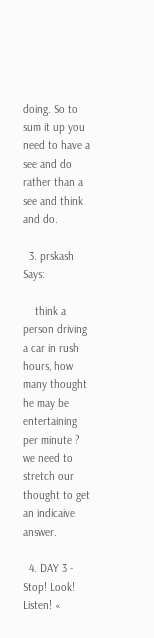doing. So to sum it up you need to have a see and do rather than a see and think and do.

  3. prskash Says:

    think a person driving a car in rush hours, how many thought he may be entertaining per minute ? we need to stretch our thought to get an indicaive answer.

  4. DAY 3 - Stop! Look! Listen! «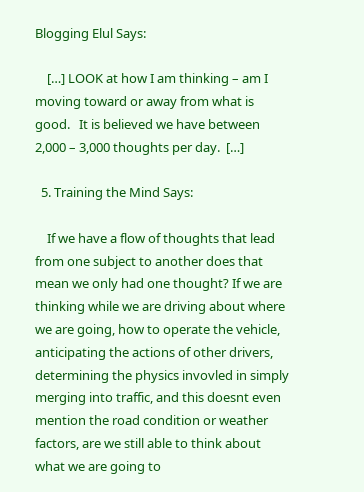Blogging Elul Says:

    […] LOOK at how I am thinking – am I moving toward or away from what is good.   It is believed we have between 2,000 – 3,000 thoughts per day.  […]

  5. Training the Mind Says:

    If we have a flow of thoughts that lead from one subject to another does that mean we only had one thought? If we are thinking while we are driving about where we are going, how to operate the vehicle, anticipating the actions of other drivers, determining the physics invovled in simply merging into traffic, and this doesnt even mention the road condition or weather factors, are we still able to think about what we are going to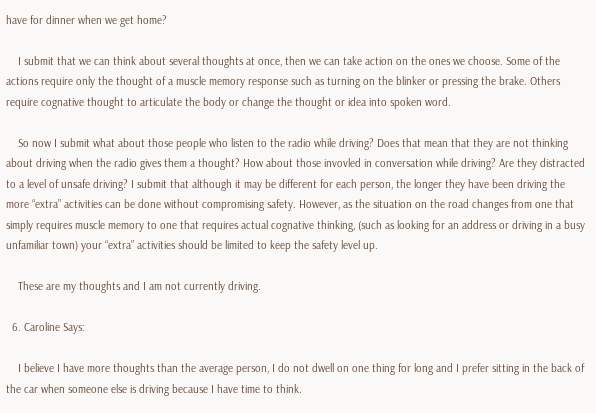have for dinner when we get home?

    I submit that we can think about several thoughts at once, then we can take action on the ones we choose. Some of the actions require only the thought of a muscle memory response such as turning on the blinker or pressing the brake. Others require cognative thought to articulate the body or change the thought or idea into spoken word.

    So now I submit what about those people who listen to the radio while driving? Does that mean that they are not thinking about driving when the radio gives them a thought? How about those invovled in conversation while driving? Are they distracted to a level of unsafe driving? I submit that although it may be different for each person, the longer they have been driving the more “extra” activities can be done without compromising safety. However, as the situation on the road changes from one that simply requires muscle memory to one that requires actual cognative thinking, (such as looking for an address or driving in a busy unfamiliar town) your “extra” activities should be limited to keep the safety level up.

    These are my thoughts and I am not currently driving.

  6. Caroline Says:

    I believe I have more thoughts than the average person, I do not dwell on one thing for long and I prefer sitting in the back of the car when someone else is driving because I have time to think.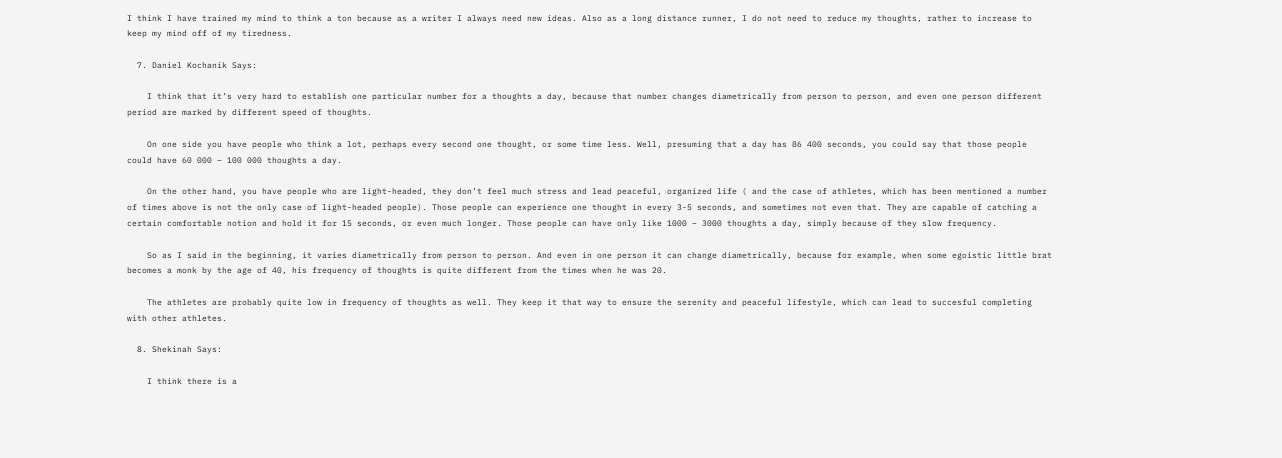I think I have trained my mind to think a ton because as a writer I always need new ideas. Also as a long distance runner, I do not need to reduce my thoughts, rather to increase to keep my mind off of my tiredness.

  7. Daniel Kochanik Says:

    I think that it’s very hard to establish one particular number for a thoughts a day, because that number changes diametrically from person to person, and even one person different period are marked by different speed of thoughts.

    On one side you have people who think a lot, perhaps every second one thought, or some time less. Well, presuming that a day has 86 400 seconds, you could say that those people could have 60 000 – 100 000 thoughts a day.

    On the other hand, you have people who are light-headed, they don’t feel much stress and lead peaceful, organized life ( and the case of athletes, which has been mentioned a number of times above is not the only case of light-headed people). Those people can experience one thought in every 3-5 seconds, and sometimes not even that. They are capable of catching a certain comfortable notion and hold it for 15 seconds, or even much longer. Those people can have only like 1000 – 3000 thoughts a day, simply because of they slow frequency.

    So as I said in the beginning, it varies diametrically from person to person. And even in one person it can change diametrically, because for example, when some egoistic little brat becomes a monk by the age of 40, his frequency of thoughts is quite different from the times when he was 20.

    The athletes are probably quite low in frequency of thoughts as well. They keep it that way to ensure the serenity and peaceful lifestyle, which can lead to succesful completing with other athletes.

  8. Shekinah Says:

    I think there is a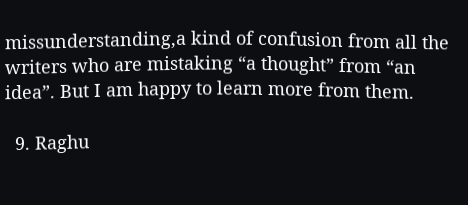missunderstanding,a kind of confusion from all the writers who are mistaking “a thought” from “an idea”. But I am happy to learn more from them.

  9. Raghu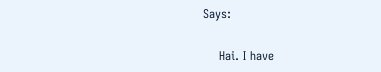Says:

    Hai. I have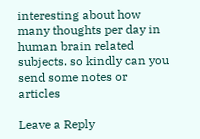interesting about how many thoughts per day in human brain related subjects. so kindly can you send some notes or articles

Leave a Reply